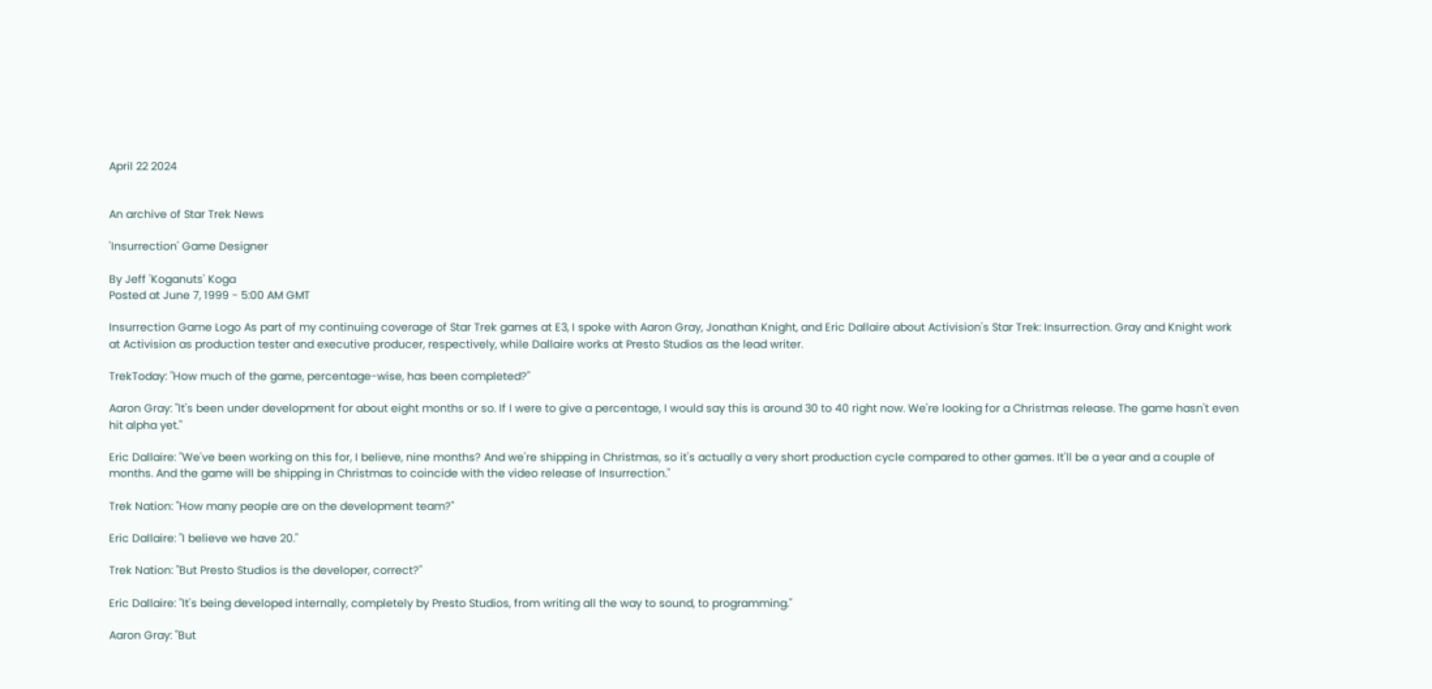April 22 2024


An archive of Star Trek News

'Insurrection' Game Designer

By Jeff 'Koganuts' Koga
Posted at June 7, 1999 - 5:00 AM GMT

Insurrection Game Logo As part of my continuing coverage of Star Trek games at E3, I spoke with Aaron Gray, Jonathan Knight, and Eric Dallaire about Activision's Star Trek: Insurrection. Gray and Knight work at Activision as production tester and executive producer, respectively, while Dallaire works at Presto Studios as the lead writer.

TrekToday: "How much of the game, percentage-wise, has been completed?"

Aaron Gray: "It's been under development for about eight months or so. If I were to give a percentage, I would say this is around 30 to 40 right now. We're looking for a Christmas release. The game hasn't even hit alpha yet."

Eric Dallaire: "We've been working on this for, I believe, nine months? And we're shipping in Christmas, so it's actually a very short production cycle compared to other games. It'll be a year and a couple of months. And the game will be shipping in Christmas to coincide with the video release of Insurrection."

Trek Nation: "How many people are on the development team?"

Eric Dallaire: "I believe we have 20."

Trek Nation: "But Presto Studios is the developer, correct?"

Eric Dallaire: "It's being developed internally, completely by Presto Studios, from writing all the way to sound, to programming."

Aaron Gray: "But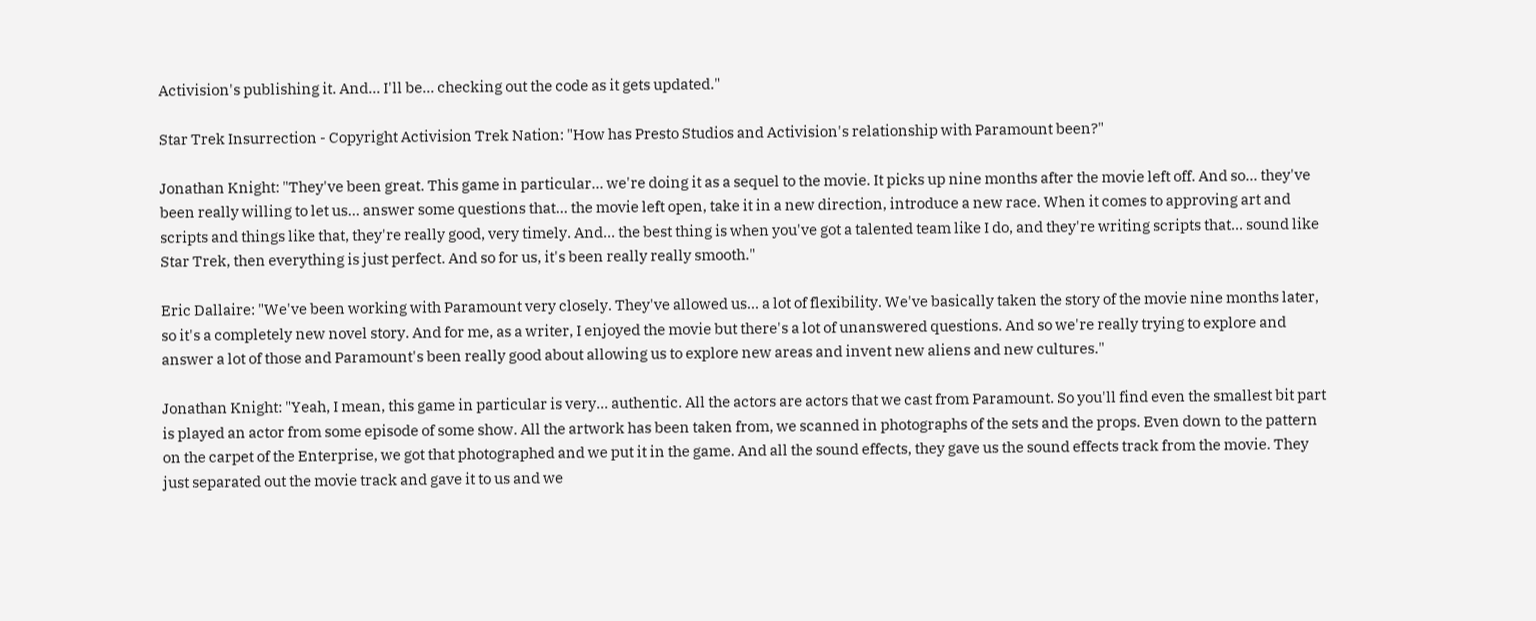Activision's publishing it. And... I'll be... checking out the code as it gets updated."

Star Trek Insurrection - Copyright Activision Trek Nation: "How has Presto Studios and Activision's relationship with Paramount been?"

Jonathan Knight: "They've been great. This game in particular... we're doing it as a sequel to the movie. It picks up nine months after the movie left off. And so... they've been really willing to let us... answer some questions that... the movie left open, take it in a new direction, introduce a new race. When it comes to approving art and scripts and things like that, they're really good, very timely. And... the best thing is when you've got a talented team like I do, and they're writing scripts that... sound like Star Trek, then everything is just perfect. And so for us, it's been really really smooth."

Eric Dallaire: "We've been working with Paramount very closely. They've allowed us... a lot of flexibility. We've basically taken the story of the movie nine months later, so it's a completely new novel story. And for me, as a writer, I enjoyed the movie but there's a lot of unanswered questions. And so we're really trying to explore and answer a lot of those and Paramount's been really good about allowing us to explore new areas and invent new aliens and new cultures."

Jonathan Knight: "Yeah, I mean, this game in particular is very... authentic. All the actors are actors that we cast from Paramount. So you'll find even the smallest bit part is played an actor from some episode of some show. All the artwork has been taken from, we scanned in photographs of the sets and the props. Even down to the pattern on the carpet of the Enterprise, we got that photographed and we put it in the game. And all the sound effects, they gave us the sound effects track from the movie. They just separated out the movie track and gave it to us and we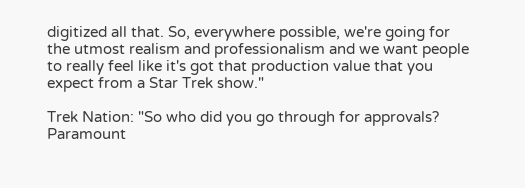digitized all that. So, everywhere possible, we're going for the utmost realism and professionalism and we want people to really feel like it's got that production value that you expect from a Star Trek show."

Trek Nation: "So who did you go through for approvals? Paramount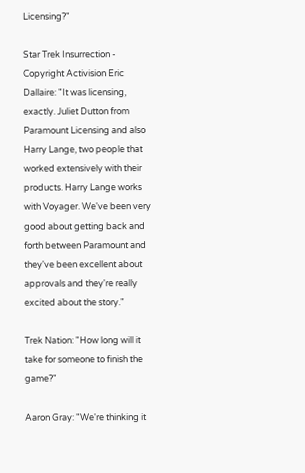Licensing?"

Star Trek Insurrection - Copyright Activision Eric Dallaire: "It was licensing, exactly. Juliet Dutton from Paramount Licensing and also Harry Lange, two people that worked extensively with their products. Harry Lange works with Voyager. We've been very good about getting back and forth between Paramount and they've been excellent about approvals and they're really excited about the story."

Trek Nation: "How long will it take for someone to finish the game?"

Aaron Gray: "We're thinking it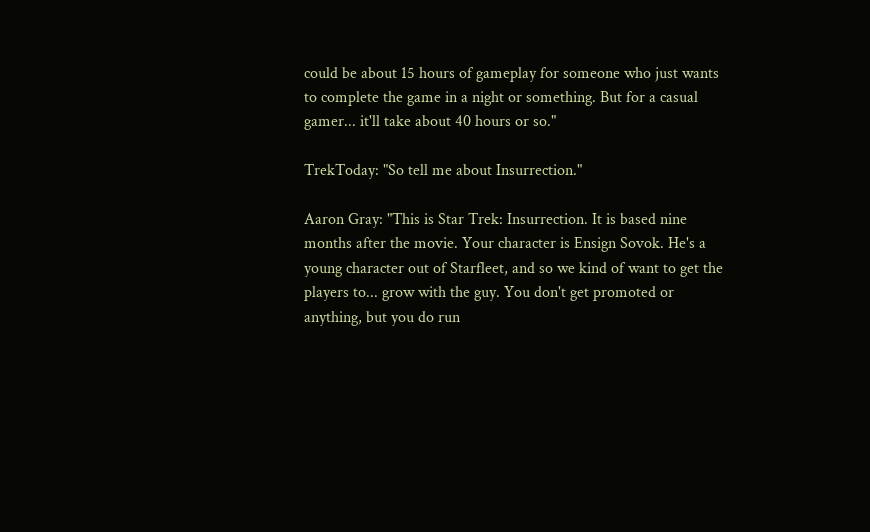could be about 15 hours of gameplay for someone who just wants to complete the game in a night or something. But for a casual gamer... it'll take about 40 hours or so."

TrekToday: "So tell me about Insurrection."

Aaron Gray: "This is Star Trek: Insurrection. It is based nine months after the movie. Your character is Ensign Sovok. He's a young character out of Starfleet, and so we kind of want to get the players to... grow with the guy. You don't get promoted or anything, but you do run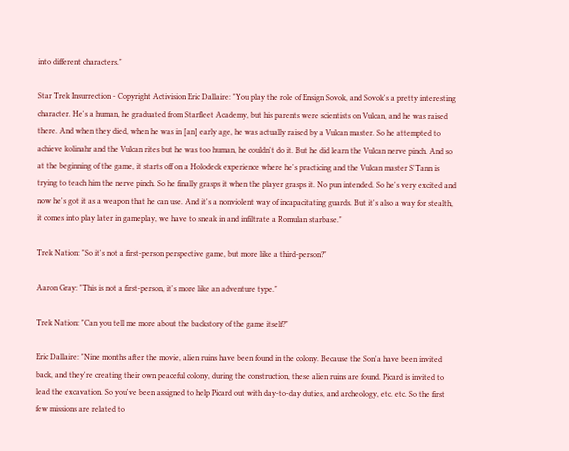into different characters."

Star Trek Insurrection - Copyright Activision Eric Dallaire: "You play the role of Ensign Sovok, and Sovok's a pretty interesting character. He's a human, he graduated from Starfleet Academy, but his parents were scientists on Vulcan, and he was raised there. And when they died, when he was in [an] early age, he was actually raised by a Vulcan master. So he attempted to achieve kolinahr and the Vulcan rites but he was too human, he couldn't do it. But he did learn the Vulcan nerve pinch. And so at the beginning of the game, it starts off on a Holodeck experience where he's practicing and the Vulcan master S'Tann is trying to teach him the nerve pinch. So he finally grasps it when the player grasps it. No pun intended. So he's very excited and now he's got it as a weapon that he can use. And it's a nonviolent way of incapacitating guards. But it's also a way for stealth, it comes into play later in gameplay, we have to sneak in and infiltrate a Romulan starbase."

Trek Nation: "So it's not a first-person perspective game, but more like a third-person?"

Aaron Gray: "This is not a first-person, it's more like an adventure type."

Trek Nation: "Can you tell me more about the backstory of the game itself?"

Eric Dallaire: "Nine months after the movie, alien ruins have been found in the colony. Because the Son'a have been invited back, and they're creating their own peaceful colony, during the construction, these alien ruins are found. Picard is invited to lead the excavation. So you've been assigned to help Picard out with day-to-day duties, and archeology, etc. etc. So the first few missions are related to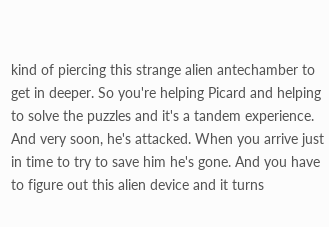kind of piercing this strange alien antechamber to get in deeper. So you're helping Picard and helping to solve the puzzles and it's a tandem experience. And very soon, he's attacked. When you arrive just in time to try to save him he's gone. And you have to figure out this alien device and it turns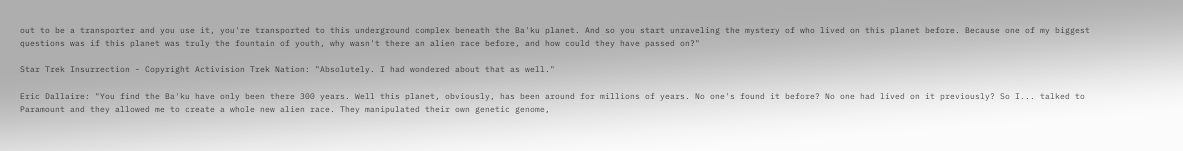out to be a transporter and you use it, you're transported to this underground complex beneath the Ba'ku planet. And so you start unraveling the mystery of who lived on this planet before. Because one of my biggest questions was if this planet was truly the fountain of youth, why wasn't there an alien race before, and how could they have passed on?"

Star Trek Insurrection - Copyright Activision Trek Nation: "Absolutely. I had wondered about that as well."

Eric Dallaire: "You find the Ba'ku have only been there 300 years. Well this planet, obviously, has been around for millions of years. No one's found it before? No one had lived on it previously? So I... talked to Paramount and they allowed me to create a whole new alien race. They manipulated their own genetic genome,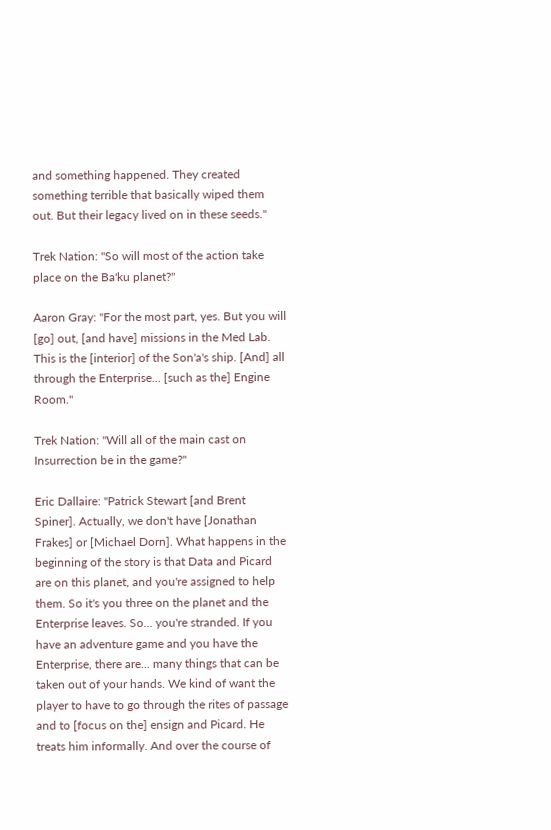and something happened. They created something terrible that basically wiped them out. But their legacy lived on in these seeds."

Trek Nation: "So will most of the action take place on the Ba'ku planet?"

Aaron Gray: "For the most part, yes. But you will [go] out, [and have] missions in the Med Lab. This is the [interior] of the Son'a's ship. [And] all through the Enterprise... [such as the] Engine Room."

Trek Nation: "Will all of the main cast on Insurrection be in the game?"

Eric Dallaire: "Patrick Stewart [and Brent Spiner]. Actually, we don't have [Jonathan Frakes] or [Michael Dorn]. What happens in the beginning of the story is that Data and Picard are on this planet, and you're assigned to help them. So it's you three on the planet and the Enterprise leaves. So... you're stranded. If you have an adventure game and you have the Enterprise, there are... many things that can be taken out of your hands. We kind of want the player to have to go through the rites of passage and to [focus on the] ensign and Picard. He treats him informally. And over the course of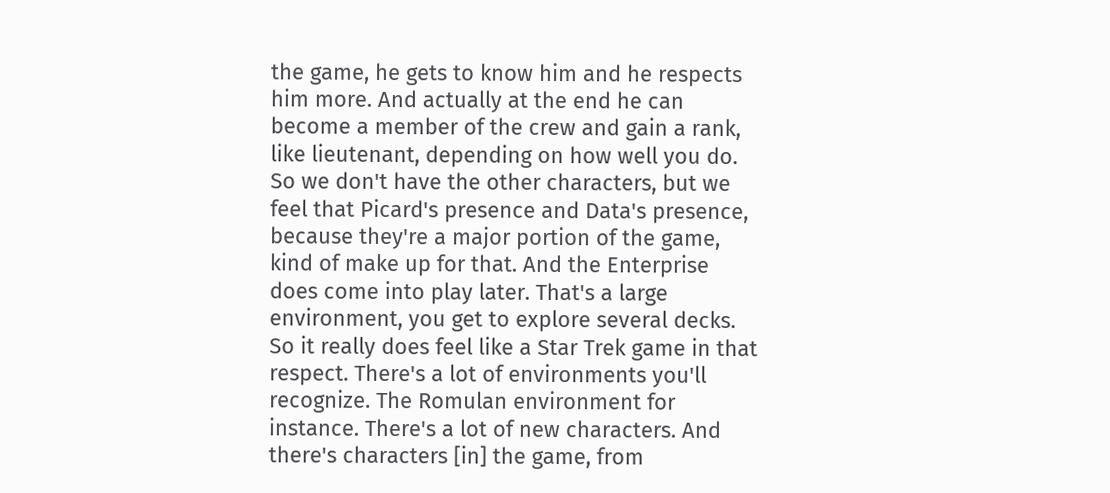the game, he gets to know him and he respects him more. And actually at the end he can become a member of the crew and gain a rank, like lieutenant, depending on how well you do. So we don't have the other characters, but we feel that Picard's presence and Data's presence, because they're a major portion of the game, kind of make up for that. And the Enterprise does come into play later. That's a large environment, you get to explore several decks. So it really does feel like a Star Trek game in that respect. There's a lot of environments you'll recognize. The Romulan environment for instance. There's a lot of new characters. And there's characters [in] the game, from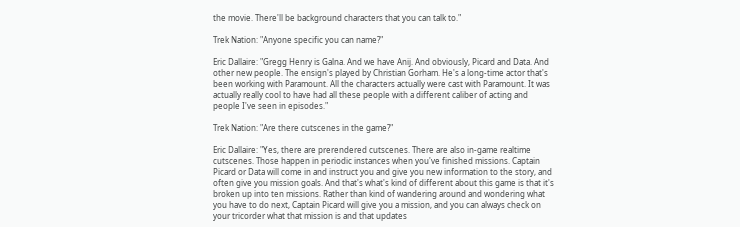the movie. There'll be background characters that you can talk to."

Trek Nation: "Anyone specific you can name?"

Eric Dallaire: "Gregg Henry is Galna. And we have Anij. And obviously, Picard and Data. And other new people. The ensign's played by Christian Gorham. He's a long-time actor that's been working with Paramount. All the characters actually were cast with Paramount. It was actually really cool to have had all these people with a different caliber of acting and people I've seen in episodes."

Trek Nation: "Are there cutscenes in the game?"

Eric Dallaire: "Yes, there are prerendered cutscenes. There are also in-game realtime cutscenes. Those happen in periodic instances when you've finished missions. Captain Picard or Data will come in and instruct you and give you new information to the story, and often give you mission goals. And that's what's kind of different about this game is that it's broken up into ten missions. Rather than kind of wandering around and wondering what you have to do next, Captain Picard will give you a mission, and you can always check on your tricorder what that mission is and that updates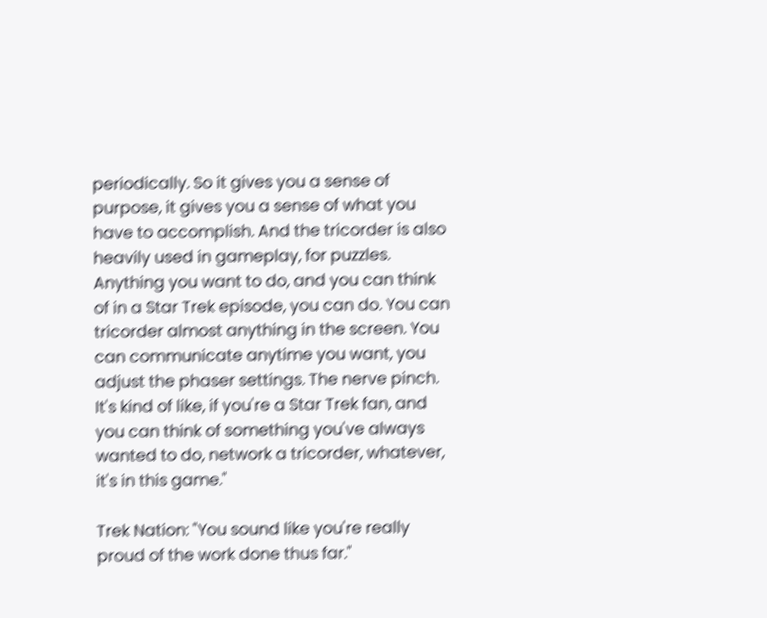periodically. So it gives you a sense of purpose, it gives you a sense of what you have to accomplish. And the tricorder is also heavily used in gameplay, for puzzles. Anything you want to do, and you can think of in a Star Trek episode, you can do. You can tricorder almost anything in the screen. You can communicate anytime you want, you adjust the phaser settings. The nerve pinch. It's kind of like, if you're a Star Trek fan, and you can think of something you've always wanted to do, network a tricorder, whatever, it's in this game."

Trek Nation: "You sound like you're really proud of the work done thus far."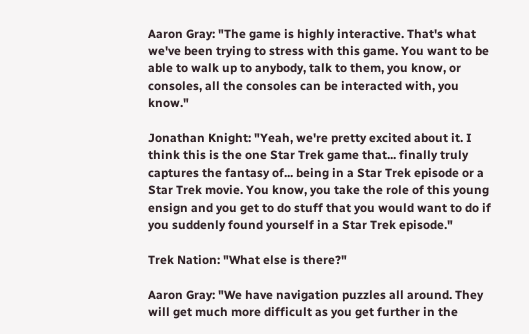Aaron Gray: "The game is highly interactive. That's what we've been trying to stress with this game. You want to be able to walk up to anybody, talk to them, you know, or consoles, all the consoles can be interacted with, you know."

Jonathan Knight: "Yeah, we're pretty excited about it. I think this is the one Star Trek game that... finally truly captures the fantasy of... being in a Star Trek episode or a Star Trek movie. You know, you take the role of this young ensign and you get to do stuff that you would want to do if you suddenly found yourself in a Star Trek episode."

Trek Nation: "What else is there?"

Aaron Gray: "We have navigation puzzles all around. They will get much more difficult as you get further in the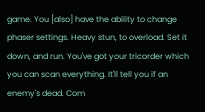game. You [also] have the ability to change phaser settings. Heavy stun, to overload. Set it down, and run. You've got your tricorder which you can scan everything. It'll tell you if an enemy's dead. Com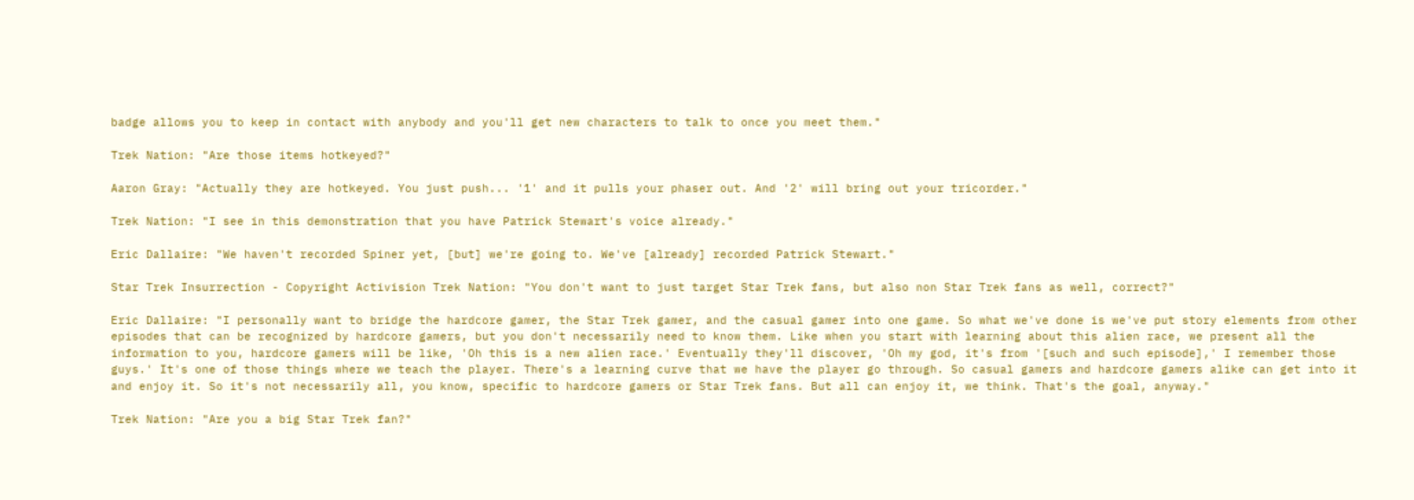badge allows you to keep in contact with anybody and you'll get new characters to talk to once you meet them."

Trek Nation: "Are those items hotkeyed?"

Aaron Gray: "Actually they are hotkeyed. You just push... '1' and it pulls your phaser out. And '2' will bring out your tricorder."

Trek Nation: "I see in this demonstration that you have Patrick Stewart's voice already."

Eric Dallaire: "We haven't recorded Spiner yet, [but] we're going to. We've [already] recorded Patrick Stewart."

Star Trek Insurrection - Copyright Activision Trek Nation: "You don't want to just target Star Trek fans, but also non Star Trek fans as well, correct?"

Eric Dallaire: "I personally want to bridge the hardcore gamer, the Star Trek gamer, and the casual gamer into one game. So what we've done is we've put story elements from other episodes that can be recognized by hardcore gamers, but you don't necessarily need to know them. Like when you start with learning about this alien race, we present all the information to you, hardcore gamers will be like, 'Oh this is a new alien race.' Eventually they'll discover, 'Oh my god, it's from '[such and such episode],' I remember those guys.' It's one of those things where we teach the player. There's a learning curve that we have the player go through. So casual gamers and hardcore gamers alike can get into it and enjoy it. So it's not necessarily all, you know, specific to hardcore gamers or Star Trek fans. But all can enjoy it, we think. That's the goal, anyway."

Trek Nation: "Are you a big Star Trek fan?"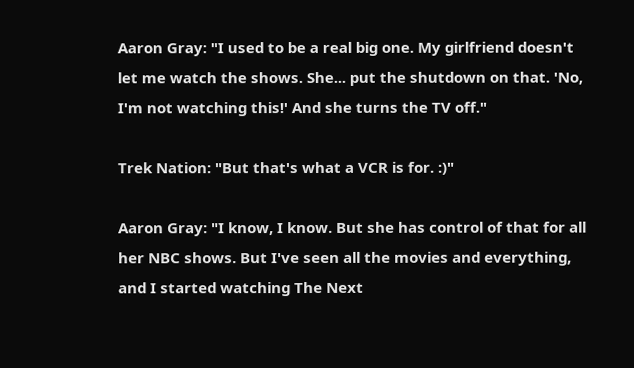Aaron Gray: "I used to be a real big one. My girlfriend doesn't let me watch the shows. She... put the shutdown on that. 'No, I'm not watching this!' And she turns the TV off."

Trek Nation: "But that's what a VCR is for. :)"

Aaron Gray: "I know, I know. But she has control of that for all her NBC shows. But I've seen all the movies and everything, and I started watching The Next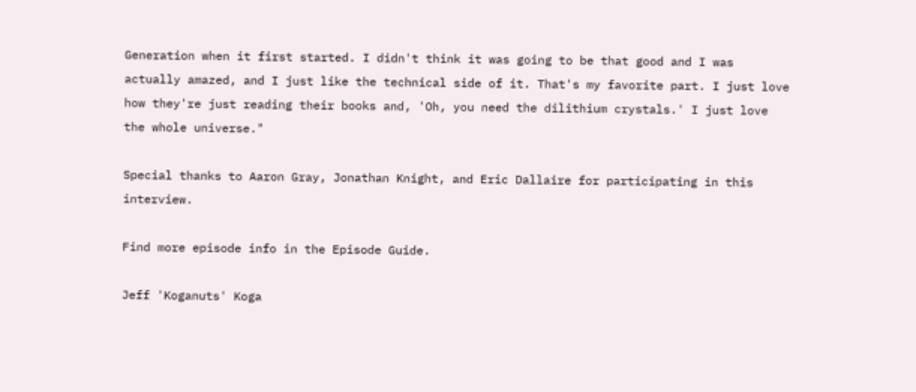Generation when it first started. I didn't think it was going to be that good and I was actually amazed, and I just like the technical side of it. That's my favorite part. I just love how they're just reading their books and, 'Oh, you need the dilithium crystals.' I just love the whole universe."

Special thanks to Aaron Gray, Jonathan Knight, and Eric Dallaire for participating in this interview.

Find more episode info in the Episode Guide.

Jeff 'Koganuts' Koga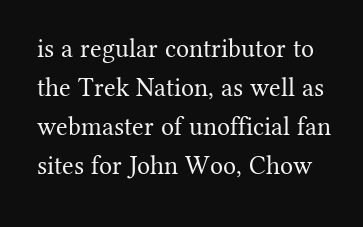is a regular contributor to the Trek Nation, as well as webmaster of unofficial fan sites for John Woo, Chow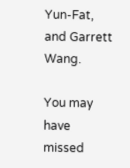Yun-Fat, and Garrett Wang.

You may have missed